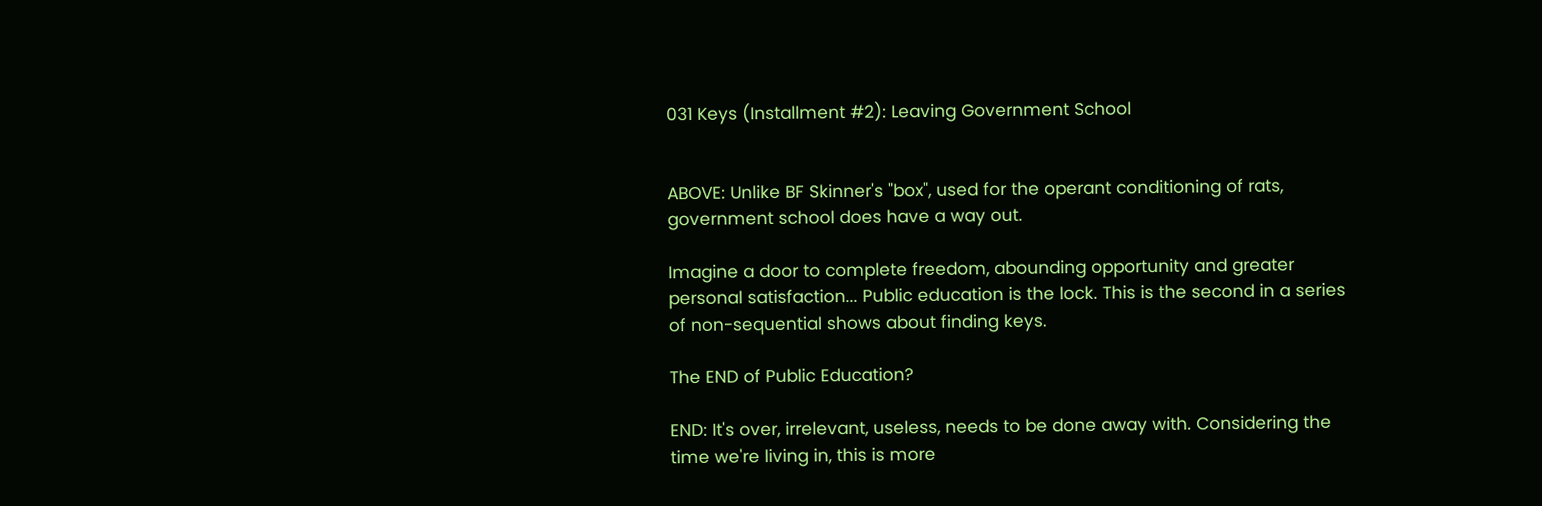031 Keys (Installment #2): Leaving Government School


ABOVE: Unlike BF Skinner's "box", used for the operant conditioning of rats, government school does have a way out.

Imagine a door to complete freedom, abounding opportunity and greater personal satisfaction... Public education is the lock. This is the second in a series of non-sequential shows about finding keys.

The END of Public Education?

END: It's over, irrelevant, useless, needs to be done away with. Considering the time we're living in, this is more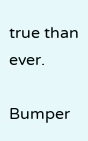true than ever.

Bumper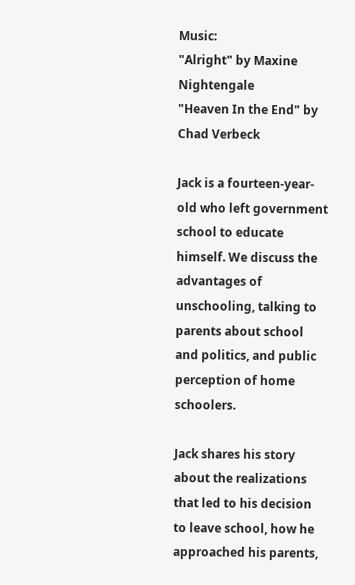Music:
"Alright" by Maxine Nightengale
"Heaven In the End" by Chad Verbeck

Jack is a fourteen-year-old who left government school to educate himself. We discuss the advantages of unschooling, talking to parents about school and politics, and public perception of home schoolers.

Jack shares his story about the realizations that led to his decision to leave school, how he approached his parents,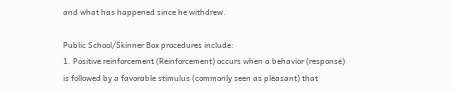and what has happened since he withdrew.

Public School/Skinner Box procedures include:
1. Positive reinforcement (Reinforcement) occurs when a behavior (response) is followed by a favorable stimulus (commonly seen as pleasant) that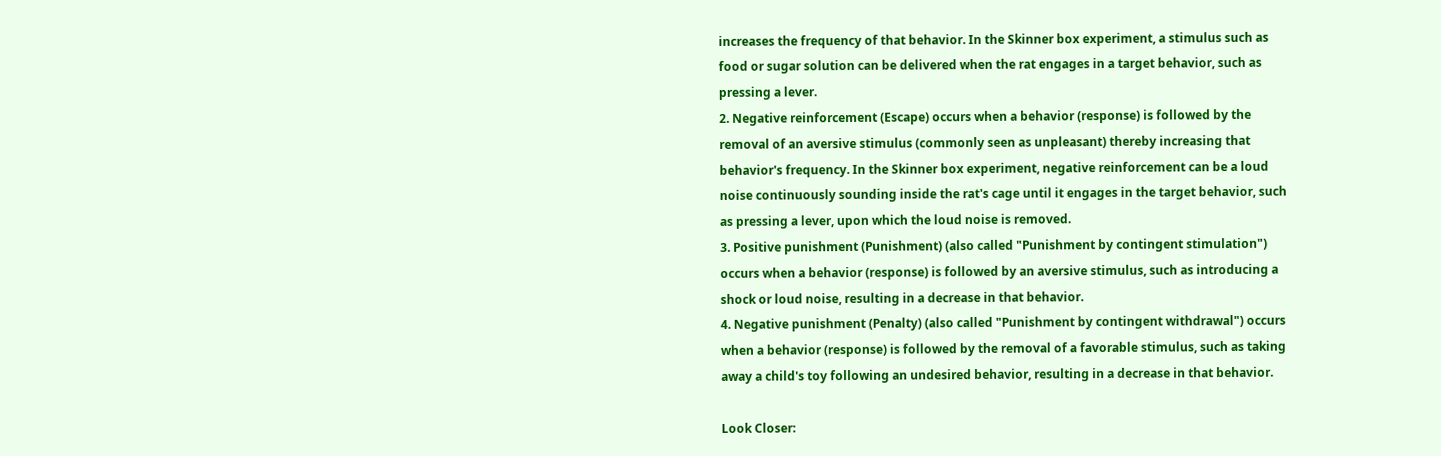increases the frequency of that behavior. In the Skinner box experiment, a stimulus such as food or sugar solution can be delivered when the rat engages in a target behavior, such as pressing a lever.
2. Negative reinforcement (Escape) occurs when a behavior (response) is followed by the removal of an aversive stimulus (commonly seen as unpleasant) thereby increasing that behavior's frequency. In the Skinner box experiment, negative reinforcement can be a loud noise continuously sounding inside the rat's cage until it engages in the target behavior, such as pressing a lever, upon which the loud noise is removed.
3. Positive punishment (Punishment) (also called "Punishment by contingent stimulation") occurs when a behavior (response) is followed by an aversive stimulus, such as introducing a shock or loud noise, resulting in a decrease in that behavior.
4. Negative punishment (Penalty) (also called "Punishment by contingent withdrawal") occurs when a behavior (response) is followed by the removal of a favorable stimulus, such as taking away a child's toy following an undesired behavior, resulting in a decrease in that behavior.

Look Closer: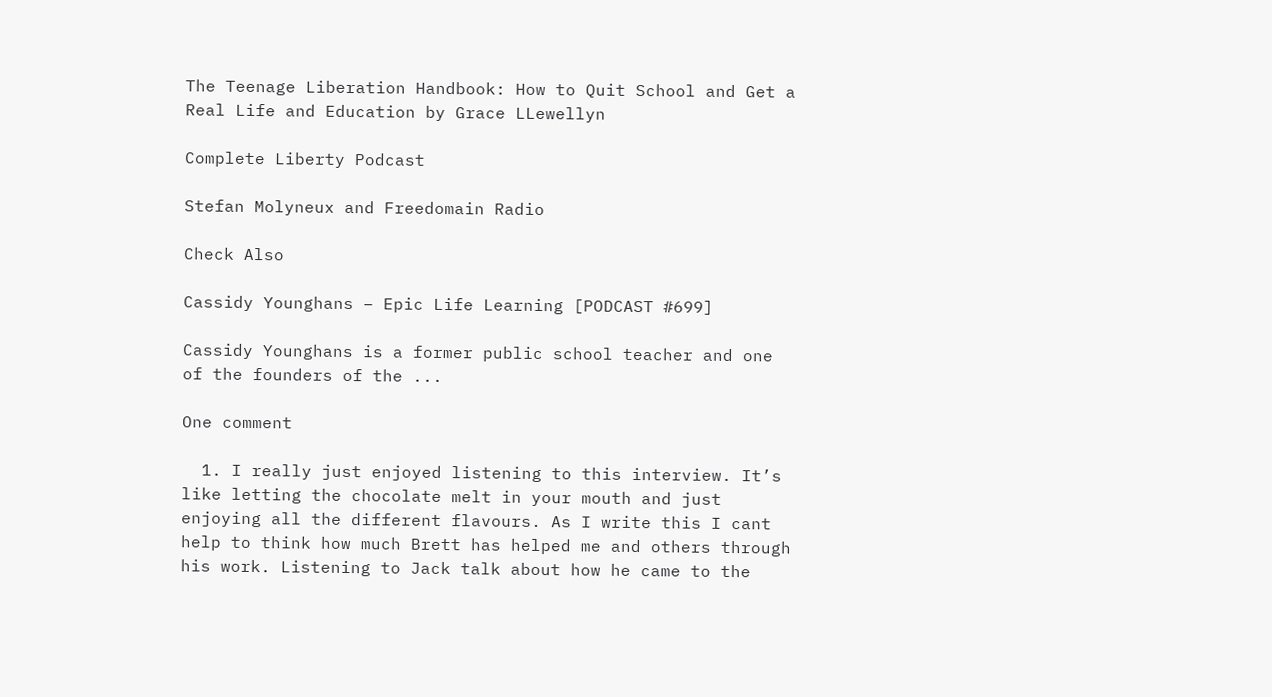The Teenage Liberation Handbook: How to Quit School and Get a Real Life and Education by Grace LLewellyn

Complete Liberty Podcast

Stefan Molyneux and Freedomain Radio

Check Also

Cassidy Younghans – Epic Life Learning [PODCAST #699]

Cassidy Younghans is a former public school teacher and one of the founders of the ...

One comment

  1. I really just enjoyed listening to this interview. It’s like letting the chocolate melt in your mouth and just enjoying all the different flavours. As I write this I cant help to think how much Brett has helped me and others through his work. Listening to Jack talk about how he came to the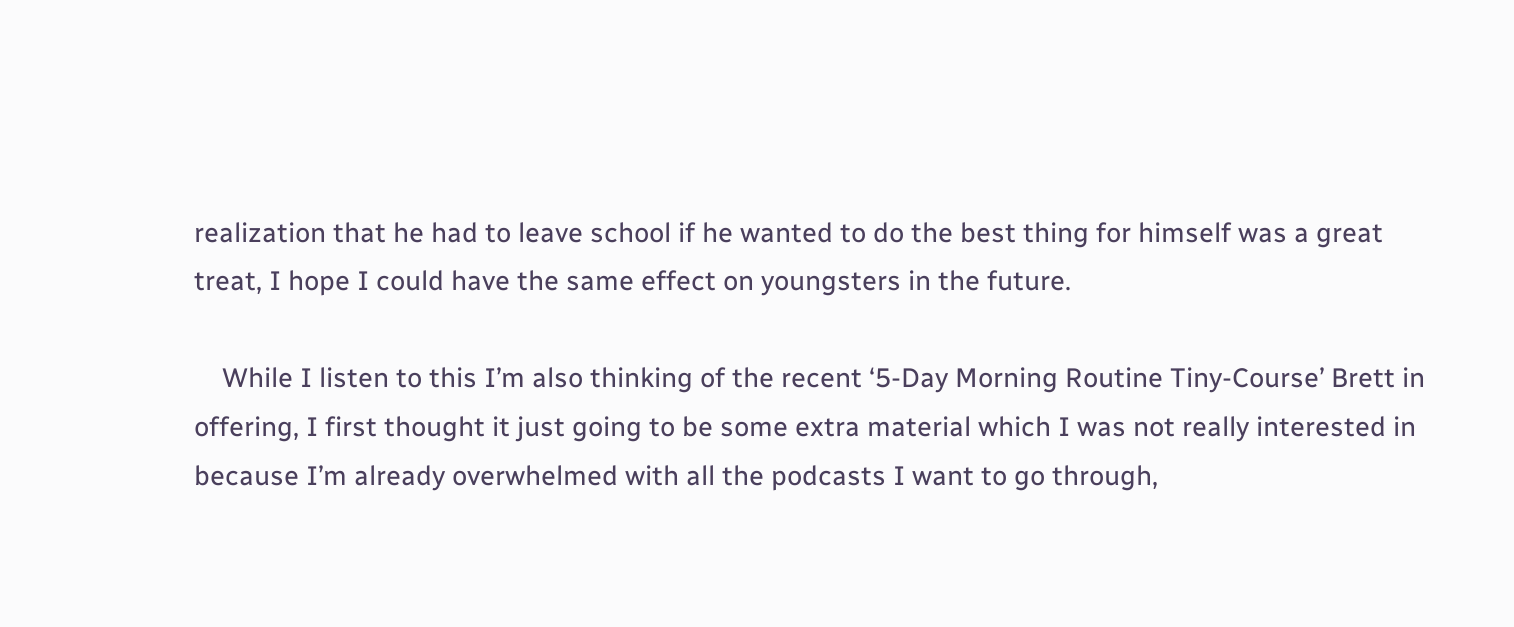realization that he had to leave school if he wanted to do the best thing for himself was a great treat, I hope I could have the same effect on youngsters in the future.

    While I listen to this I’m also thinking of the recent ‘5-Day Morning Routine Tiny-Course’ Brett in offering, I first thought it just going to be some extra material which I was not really interested in because I’m already overwhelmed with all the podcasts I want to go through,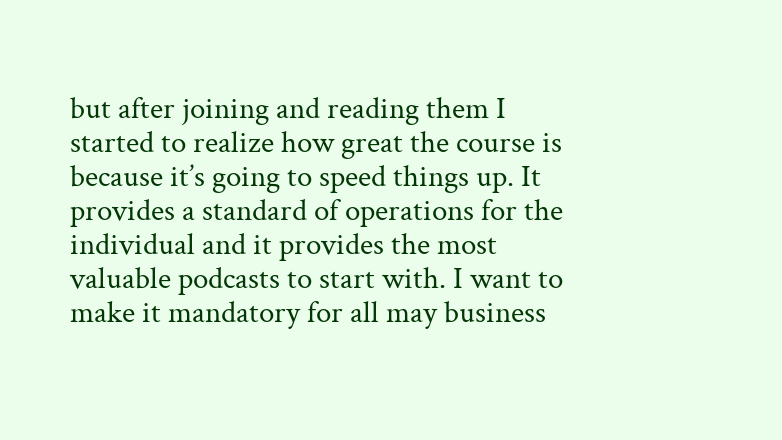but after joining and reading them I started to realize how great the course is because it’s going to speed things up. It provides a standard of operations for the individual and it provides the most valuable podcasts to start with. I want to make it mandatory for all may business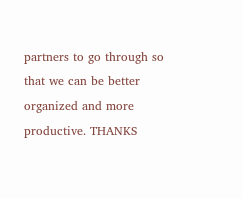partners to go through so that we can be better organized and more productive. THANKS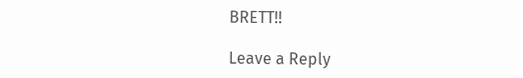BRETT!!

Leave a Reply